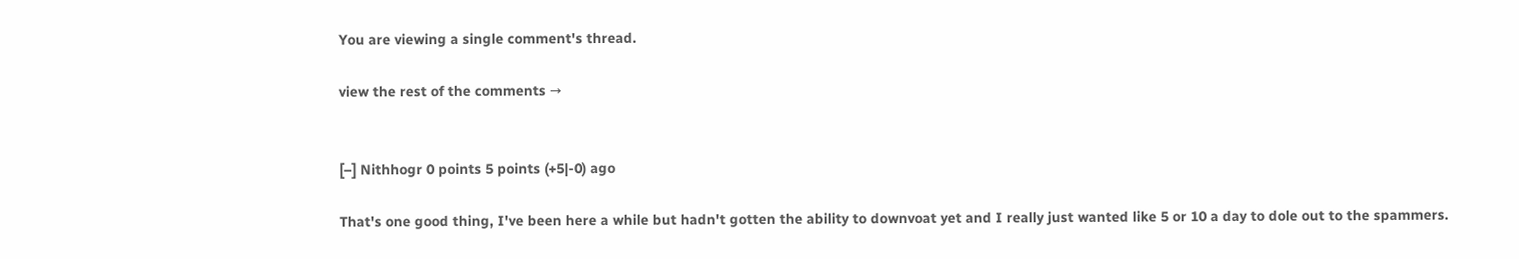You are viewing a single comment's thread.

view the rest of the comments →


[–] Nithhogr 0 points 5 points (+5|-0) ago

That's one good thing, I've been here a while but hadn't gotten the ability to downvoat yet and I really just wanted like 5 or 10 a day to dole out to the spammers.